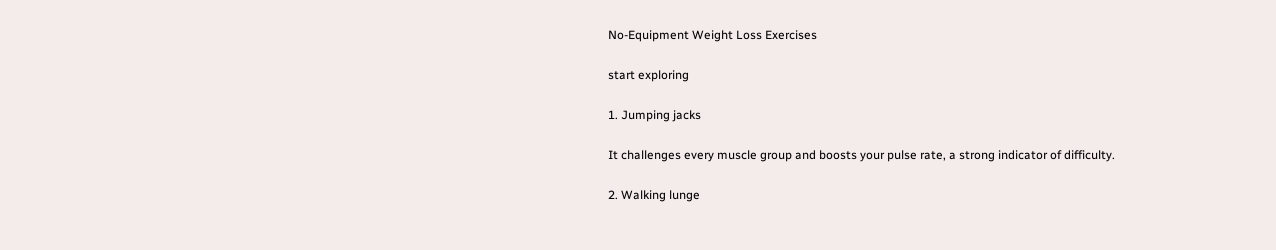No-Equipment Weight Loss Exercises

start exploring

1. Jumping jacks

It challenges every muscle group and boosts your pulse rate, a strong indicator of difficulty.

2. Walking lunge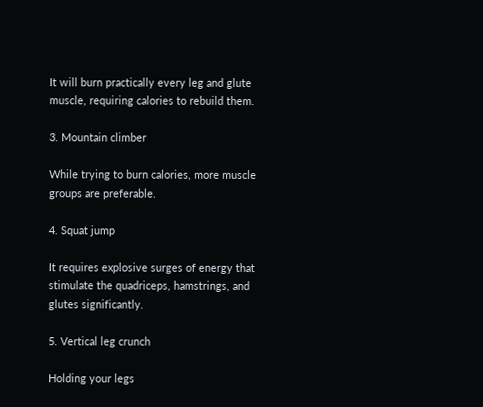It will burn practically every leg and glute muscle, requiring calories to rebuild them.

3. Mountain climber

While trying to burn calories, more muscle groups are preferable.

4. Squat jump

It requires explosive surges of energy that stimulate the quadriceps, hamstrings, and glutes significantly.

5. Vertical leg crunch

Holding your legs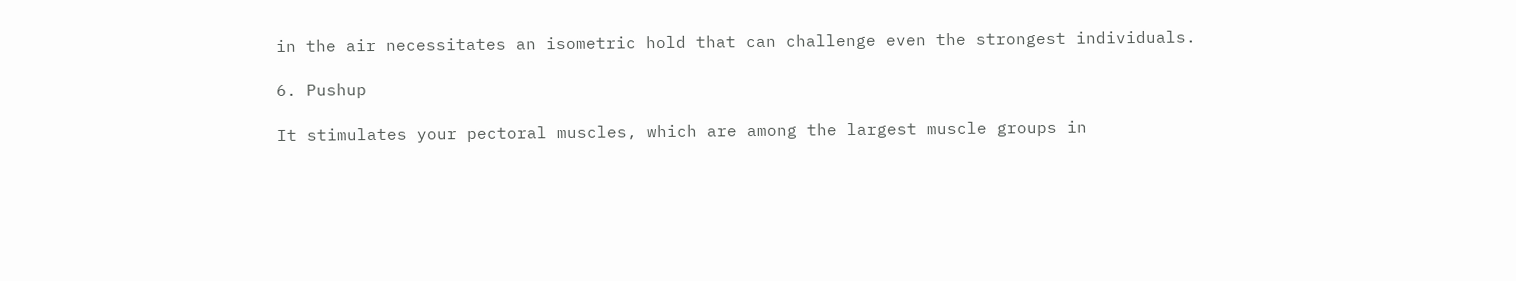in the air necessitates an isometric hold that can challenge even the strongest individuals.

6. Pushup

It stimulates your pectoral muscles, which are among the largest muscle groups in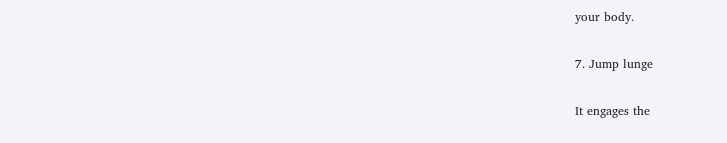your body.

7. Jump lunge

It engages the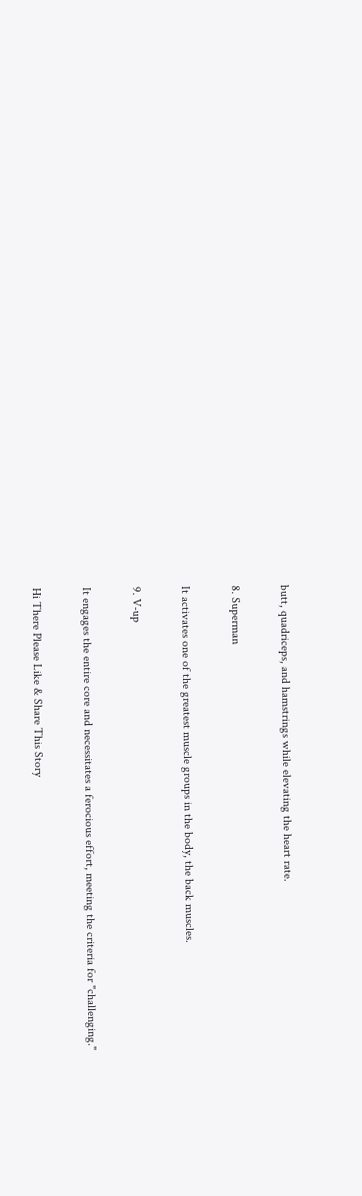butt, quadriceps, and hamstrings while elevating the heart rate.

8. Superman

It activates one of the greatest muscle groups in the body, the back muscles.

9. V-up

It engages the entire core and necessitates a ferocious effort, meeting the criteria for "challenging."

Hi There Please Like & Share This Story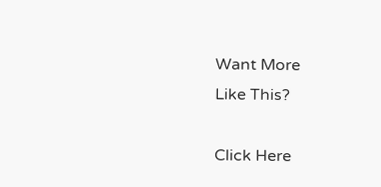Want More
Like This?

Click Here